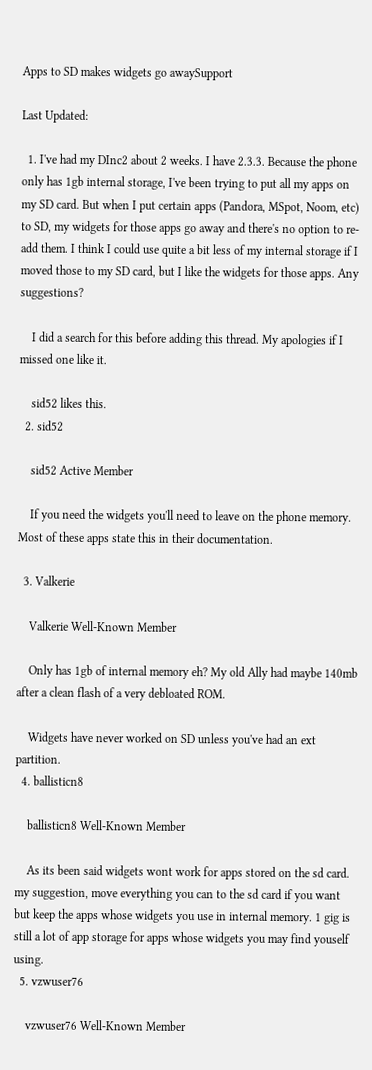Apps to SD makes widgets go awaySupport

Last Updated:

  1. I've had my DInc2 about 2 weeks. I have 2.3.3. Because the phone only has 1gb internal storage, I've been trying to put all my apps on my SD card. But when I put certain apps (Pandora, MSpot, Noom, etc) to SD, my widgets for those apps go away and there's no option to re-add them. I think I could use quite a bit less of my internal storage if I moved those to my SD card, but I like the widgets for those apps. Any suggestions?

    I did a search for this before adding this thread. My apologies if I missed one like it.

    sid52 likes this.
  2. sid52

    sid52 Active Member

    If you need the widgets you'll need to leave on the phone memory. Most of these apps state this in their documentation.

  3. Valkerie

    Valkerie Well-Known Member

    Only has 1gb of internal memory eh? My old Ally had maybe 140mb after a clean flash of a very debloated ROM.

    Widgets have never worked on SD unless you've had an ext partition.
  4. ballisticn8

    ballisticn8 Well-Known Member

    As its been said widgets wont work for apps stored on the sd card. my suggestion, move everything you can to the sd card if you want but keep the apps whose widgets you use in internal memory. 1 gig is still a lot of app storage for apps whose widgets you may find youself using.
  5. vzwuser76

    vzwuser76 Well-Known Member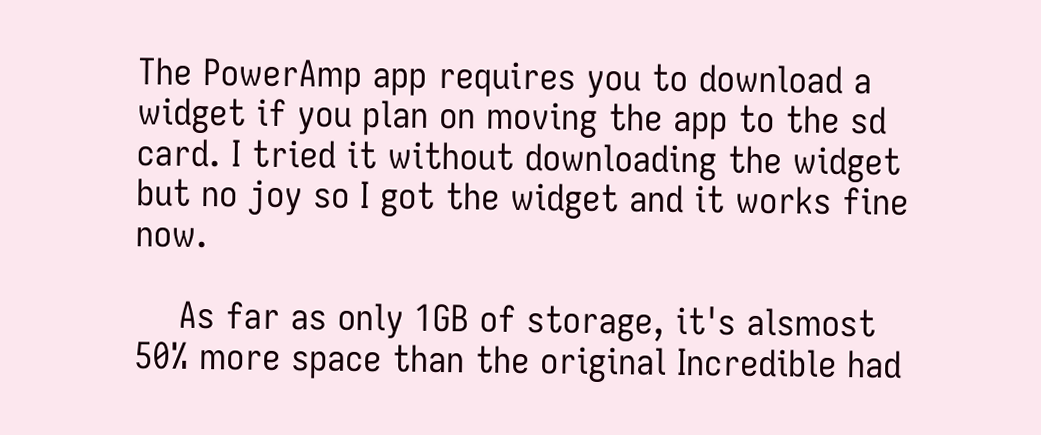The PowerAmp app requires you to download a widget if you plan on moving the app to the sd card. I tried it without downloading the widget but no joy so I got the widget and it works fine now.

    As far as only 1GB of storage, it's alsmost 50% more space than the original Incredible had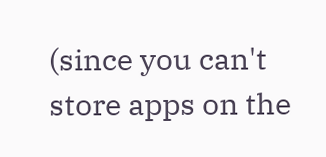(since you can't store apps on the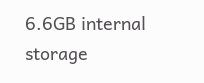6.6GB internal storage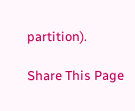partition).

Share This Page